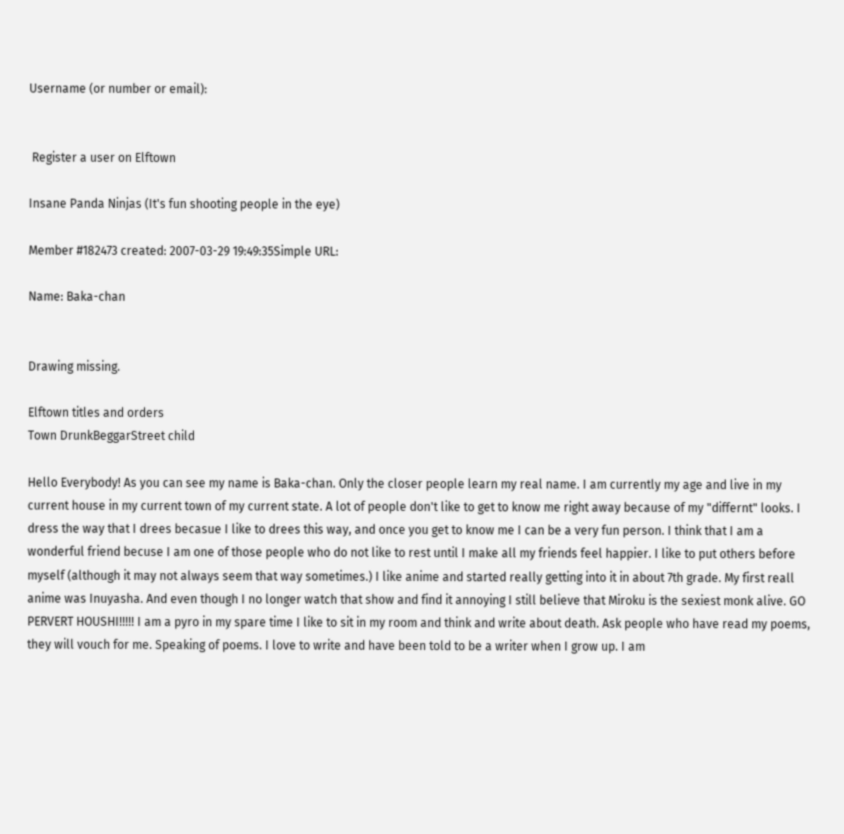Username (or number or email):


 Register a user on Elftown

Insane Panda Ninjas (It's fun shooting people in the eye)

Member #182473 created: 2007-03-29 19:49:35Simple URL:

Name: Baka-chan


Drawing missing.

Elftown titles and orders
Town DrunkBeggarStreet child

Hello Everybody! As you can see my name is Baka-chan. Only the closer people learn my real name. I am currently my age and live in my current house in my current town of my current state. A lot of people don't like to get to know me right away because of my "differnt" looks. I dress the way that I drees becasue I like to drees this way, and once you get to know me I can be a very fun person. I think that I am a wonderful friend becuse I am one of those people who do not like to rest until I make all my friends feel happier. I like to put others before myself (although it may not always seem that way sometimes.) I like anime and started really getting into it in about 7th grade. My first reall anime was Inuyasha. And even though I no longer watch that show and find it annoying I still believe that Miroku is the sexiest monk alive. GO PERVERT HOUSHI!!!!! I am a pyro in my spare time I like to sit in my room and think and write about death. Ask people who have read my poems, they will vouch for me. Speaking of poems. I love to write and have been told to be a writer when I grow up. I am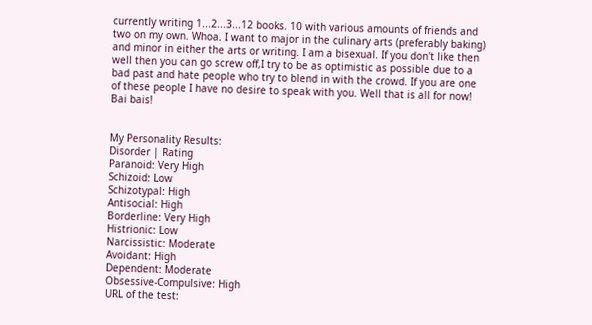currently writing 1...2...3...12 books. 10 with various amounts of friends and two on my own. Whoa. I want to major in the culinary arts (preferably baking) and minor in either the arts or writing. I am a bisexual. If you don't like then well then you can go screw off,I try to be as optimistic as possible due to a bad past and hate people who try to blend in with the crowd. If you are one of these people I have no desire to speak with you. Well that is all for now! Bai bais!


My Personality Results:
Disorder | Rating
Paranoid: Very High
Schizoid: Low
Schizotypal: High
Antisocial: High
Borderline: Very High
Histrionic: Low
Narcissistic: Moderate
Avoidant: High
Dependent: Moderate
Obsessive-Compulsive: High
URL of the test: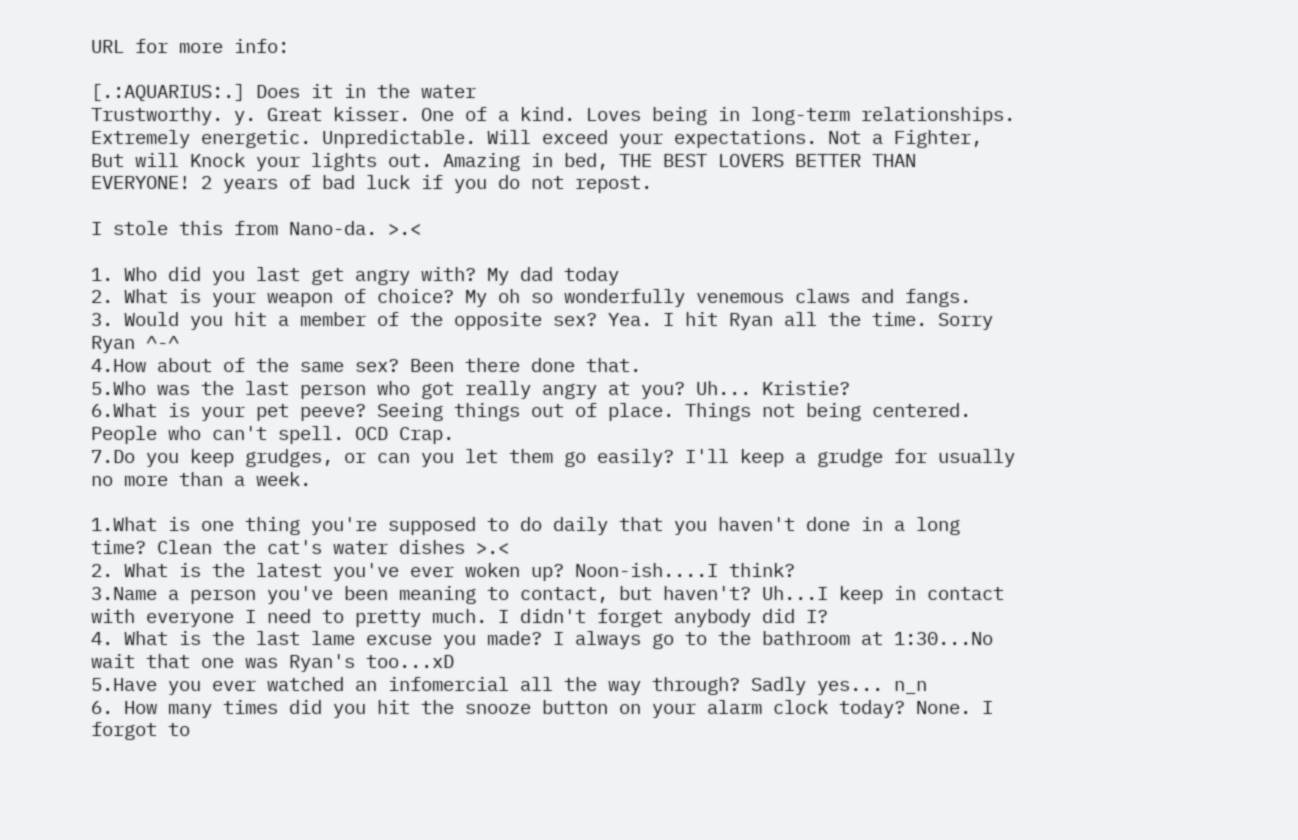URL for more info:

[.:AQUARIUS:.] Does it in the water
Trustworthy. y. Great kisser. One of a kind. Loves being in long-term relationships. Extremely energetic. Unpredictable. Will exceed your expectations. Not a Fighter, But will Knock your lights out. Amazing in bed, THE BEST LOVERS BETTER THAN EVERYONE! 2 years of bad luck if you do not repost.

I stole this from Nano-da. >.<

1. Who did you last get angry with? My dad today
2. What is your weapon of choice? My oh so wonderfully venemous claws and fangs.
3. Would you hit a member of the opposite sex? Yea. I hit Ryan all the time. Sorry Ryan ^-^
4.How about of the same sex? Been there done that.
5.Who was the last person who got really angry at you? Uh... Kristie?
6.What is your pet peeve? Seeing things out of place. Things not being centered. People who can't spell. OCD Crap.
7.Do you keep grudges, or can you let them go easily? I'll keep a grudge for usually no more than a week.

1.What is one thing you're supposed to do daily that you haven't done in a long time? Clean the cat's water dishes >.<
2. What is the latest you've ever woken up? Noon-ish....I think?
3.Name a person you've been meaning to contact, but haven't? Uh...I keep in contact with everyone I need to pretty much. I didn't forget anybody did I?
4. What is the last lame excuse you made? I always go to the bathroom at 1:30...No wait that one was Ryan's too...xD
5.Have you ever watched an infomercial all the way through? Sadly yes... n_n
6. How many times did you hit the snooze button on your alarm clock today? None. I forgot to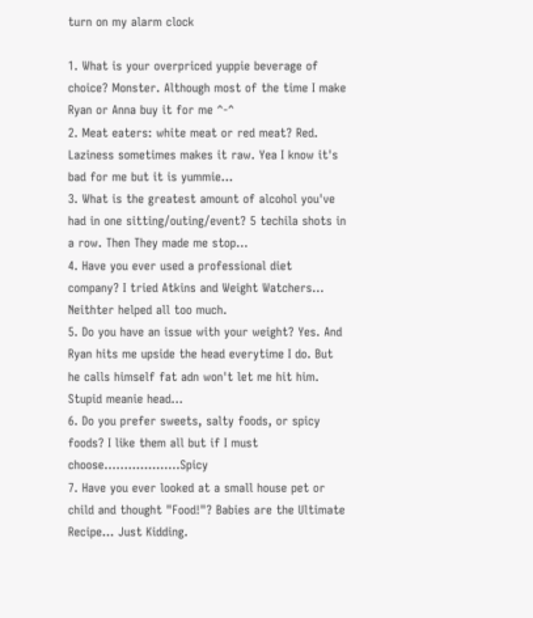turn on my alarm clock

1. What is your overpriced yuppie beverage of choice? Monster. Although most of the time I make Ryan or Anna buy it for me ^-^
2. Meat eaters: white meat or red meat? Red. Laziness sometimes makes it raw. Yea I know it's bad for me but it is yummie...
3. What is the greatest amount of alcohol you've had in one sitting/outing/event? 5 techila shots in a row. Then They made me stop...
4. Have you ever used a professional diet company? I tried Atkins and Weight Watchers... Neithter helped all too much.
5. Do you have an issue with your weight? Yes. And Ryan hits me upside the head everytime I do. But he calls himself fat adn won't let me hit him. Stupid meanie head...
6. Do you prefer sweets, salty foods, or spicy foods? I like them all but if I must choose...................Spicy
7. Have you ever looked at a small house pet or child and thought "Food!"? Babies are the Ultimate Recipe... Just Kidding.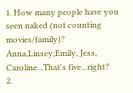1. How many people have you seen naked (not counting movies/family)? Anna,Linsey,Emily, Jess, Caroline...That's five...right?
2.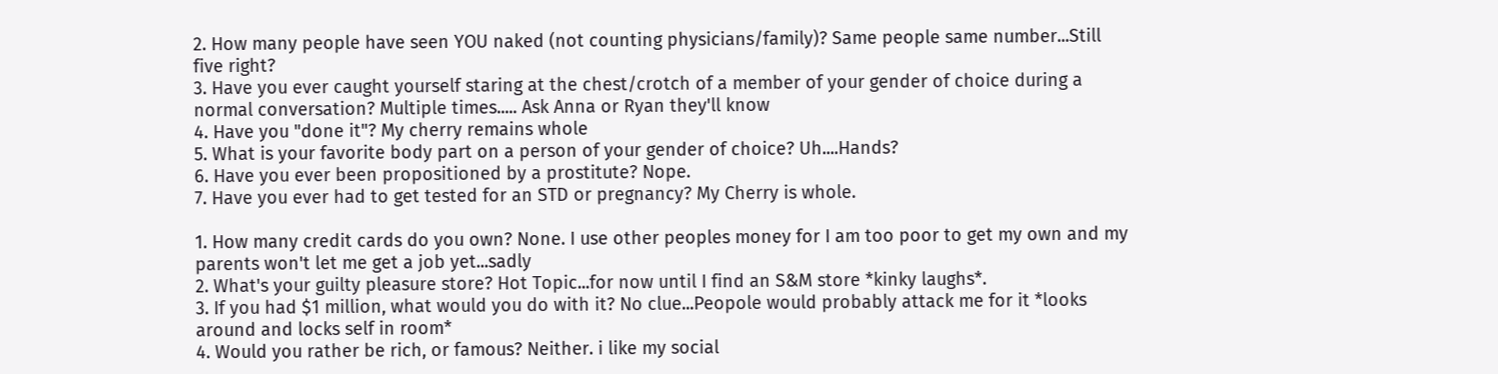2. How many people have seen YOU naked (not counting physicians/family)? Same people same number...Still five right?
3. Have you ever caught yourself staring at the chest/crotch of a member of your gender of choice during a normal conversation? Multiple times..... Ask Anna or Ryan they'll know
4. Have you "done it"? My cherry remains whole
5. What is your favorite body part on a person of your gender of choice? Uh....Hands?
6. Have you ever been propositioned by a prostitute? Nope.
7. Have you ever had to get tested for an STD or pregnancy? My Cherry is whole.

1. How many credit cards do you own? None. I use other peoples money for I am too poor to get my own and my parents won't let me get a job yet...sadly
2. What's your guilty pleasure store? Hot Topic...for now until I find an S&M store *kinky laughs*.
3. If you had $1 million, what would you do with it? No clue...Peopole would probably attack me for it *looks around and locks self in room*
4. Would you rather be rich, or famous? Neither. i like my social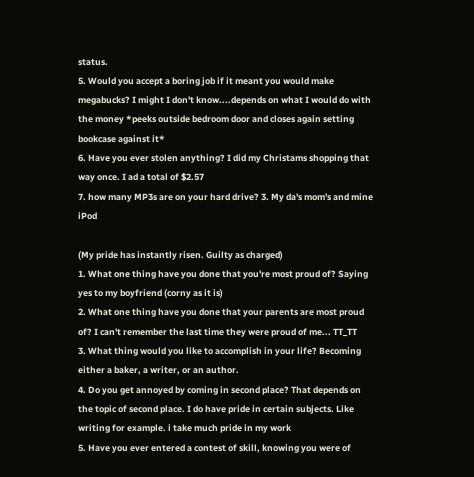status.
5. Would you accept a boring job if it meant you would make megabucks? I might I don't know....depends on what I would do with the money *peeks outside bedroom door and closes again setting bookcase against it*
6. Have you ever stolen anything? I did my Christams shopping that way once. I ad a total of $2.57
7. how many MP3s are on your hard drive? 3. My da's mom's and mine iPod

(My pride has instantly risen. Guilty as charged)
1. What one thing have you done that you're most proud of? Saying yes to my boyfriend (corny as it is)
2. What one thing have you done that your parents are most proud of? I can't remember the last time they were proud of me... TT_TT
3. What thing would you like to accomplish in your life? Becoming either a baker, a writer, or an author.
4. Do you get annoyed by coming in second place? That depends on the topic of second place. I do have pride in certain subjects. Like writing for example. i take much pride in my work
5. Have you ever entered a contest of skill, knowing you were of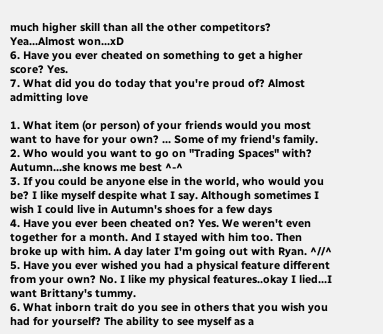much higher skill than all the other competitors? Yea...Almost won...xD
6. Have you ever cheated on something to get a higher score? Yes.
7. What did you do today that you're proud of? Almost admitting love

1. What item (or person) of your friends would you most want to have for your own? ... Some of my friend's family.
2. Who would you want to go on "Trading Spaces" with? Autumn...she knows me best ^-^
3. If you could be anyone else in the world, who would you be? I like myself despite what I say. Although sometimes I wish I could live in Autumn's shoes for a few days
4. Have you ever been cheated on? Yes. We weren't even together for a month. And I stayed with him too. Then broke up with him. A day later I'm going out with Ryan. ^//^
5. Have you ever wished you had a physical feature different from your own? No. I like my physical features..okay I lied...I want Brittany's tummy.
6. What inborn trait do you see in others that you wish you had for yourself? The ability to see myself as a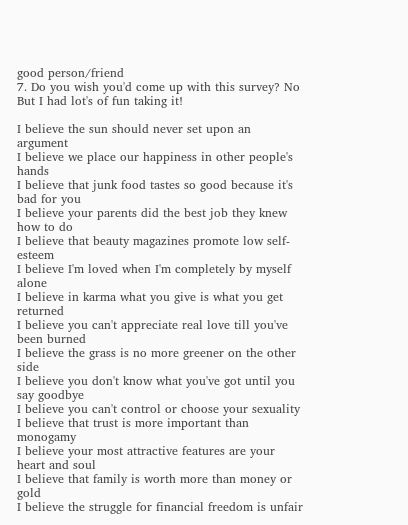good person/friend
7. Do you wish you'd come up with this survey? No But I had lot's of fun taking it!

I believe the sun should never set upon an argument
I believe we place our happiness in other people's hands
I believe that junk food tastes so good because it's bad for you
I believe your parents did the best job they knew how to do
I believe that beauty magazines promote low self-esteem
I believe I'm loved when I'm completely by myself alone
I believe in karma what you give is what you get returned
I believe you can't appreciate real love till you've been burned
I believe the grass is no more greener on the other side
I believe you don't know what you've got until you say goodbye
I believe you can't control or choose your sexuality
I believe that trust is more important than monogamy
I believe your most attractive features are your heart and soul
I believe that family is worth more than money or gold
I believe the struggle for financial freedom is unfair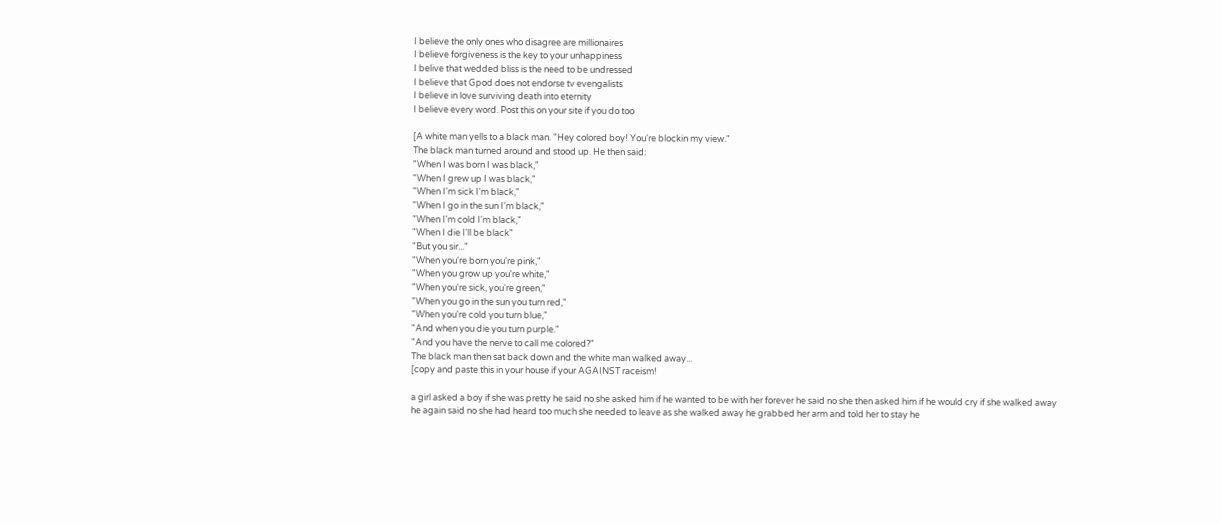I believe the only ones who disagree are millionaires
I believe forgiveness is the key to your unhappiness
I belive that wedded bliss is the need to be undressed
I believe that Gpod does not endorse tv evengalists
I believe in love surviving death into eternity
I believe every word. Post this on your site if you do too

[A white man yells to a black man. "Hey colored boy! You're blockin my view."
The black man turned around and stood up. He then said:
"When I was born I was black,"
"When I grew up I was black,"
"When I'm sick I'm black,"
"When I go in the sun I'm black,"
"When I'm cold I'm black,"
"When I die I'll be black"
"But you sir..."
"When you're born you're pink,"
"When you grow up you're white,"
"When you're sick, you're green,"
"When you go in the sun you turn red,"
"When you're cold you turn blue,"
"And when you die you turn purple."
"And you have the nerve to call me colored?"
The black man then sat back down and the white man walked away...
[copy and paste this in your house if your AGAINST raceism!

a girl asked a boy if she was pretty he said no she asked him if he wanted to be with her forever he said no she then asked him if he would cry if she walked away he again said no she had heard too much she needed to leave as she walked away he grabbed her arm and told her to stay he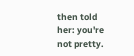then told her: you're not pretty.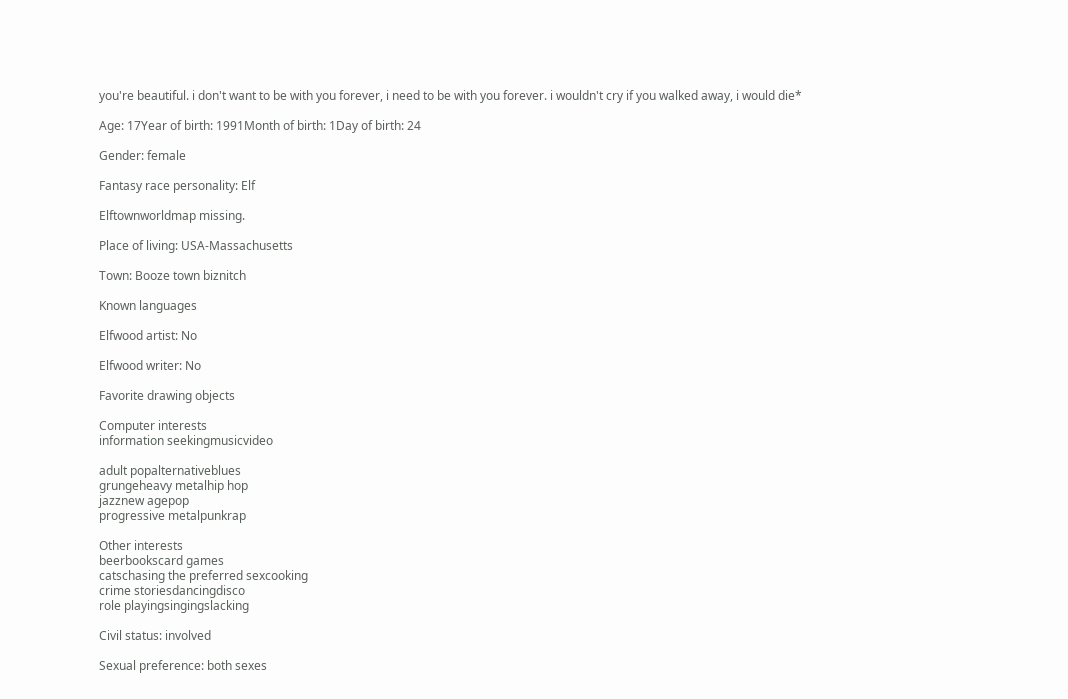you're beautiful. i don't want to be with you forever, i need to be with you forever. i wouldn't cry if you walked away, i would die*

Age: 17Year of birth: 1991Month of birth: 1Day of birth: 24

Gender: female

Fantasy race personality: Elf

Elftownworldmap missing.

Place of living: USA-Massachusetts

Town: Booze town biznitch

Known languages

Elfwood artist: No

Elfwood writer: No

Favorite drawing objects

Computer interests
information seekingmusicvideo

adult popalternativeblues
grungeheavy metalhip hop
jazznew agepop
progressive metalpunkrap

Other interests
beerbookscard games
catschasing the preferred sexcooking
crime storiesdancingdisco
role playingsingingslacking

Civil status: involved

Sexual preference: both sexes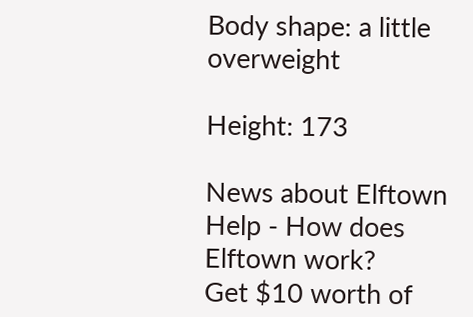Body shape: a little overweight

Height: 173

News about Elftown
Help - How does Elftown work?
Get $10 worth of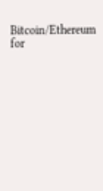Bitcoin/Ethereum for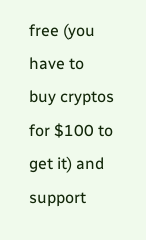free (you have to buy cryptos for $100 to get it) and support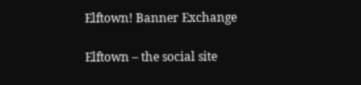Elftown! Banner Exchange

Elftown – the social site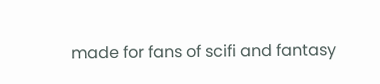made for fans of scifi and fantasy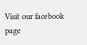Visit our facebook page